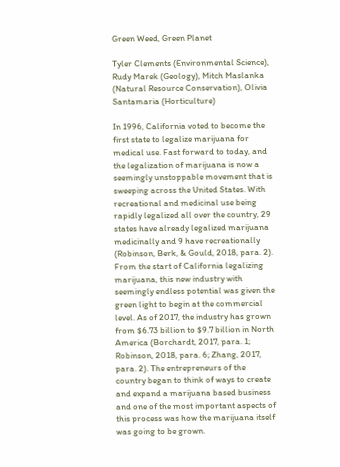Green Weed, Green Planet

Tyler Clements (Environmental Science), Rudy Marek (Geology), Mitch Maslanka (Natural Resource Conservation), Olivia Santamaria (Horticulture)

In 1996, California voted to become the first state to legalize marijuana for medical use. Fast forward to today, and the legalization of marijuana is now a seemingly unstoppable movement that is sweeping across the United States. With recreational and medicinal use being rapidly legalized all over the country, 29 states have already legalized marijuana medicinally and 9 have recreationally (Robinson, Berk, & Gould, 2018, para. 2). From the start of California legalizing marijuana, this new industry with seemingly endless potential was given the green light to begin at the commercial level. As of 2017, the industry has grown from $6.73 billion to $9.7 billion in North America (Borchardt, 2017, para. 1; Robinson, 2018, para. 6; Zhang, 2017, para. 2). The entrepreneurs of the country began to think of ways to create and expand a marijuana based business and one of the most important aspects of this process was how the marijuana itself was going to be grown.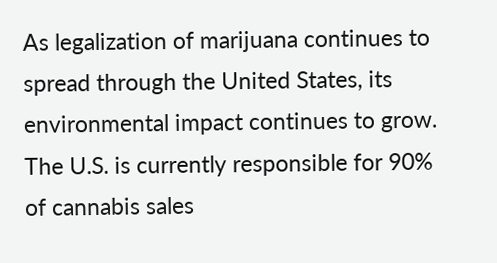As legalization of marijuana continues to spread through the United States, its environmental impact continues to grow. The U.S. is currently responsible for 90% of cannabis sales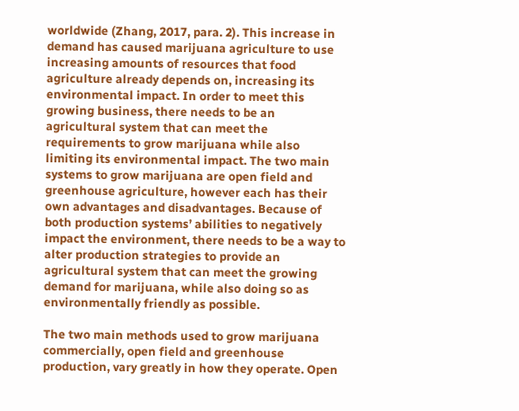worldwide (Zhang, 2017, para. 2). This increase in demand has caused marijuana agriculture to use increasing amounts of resources that food agriculture already depends on, increasing its environmental impact. In order to meet this growing business, there needs to be an agricultural system that can meet the requirements to grow marijuana while also limiting its environmental impact. The two main systems to grow marijuana are open field and greenhouse agriculture, however each has their own advantages and disadvantages. Because of both production systems’ abilities to negatively impact the environment, there needs to be a way to alter production strategies to provide an agricultural system that can meet the growing demand for marijuana, while also doing so as environmentally friendly as possible.

The two main methods used to grow marijuana commercially, open field and greenhouse production, vary greatly in how they operate. Open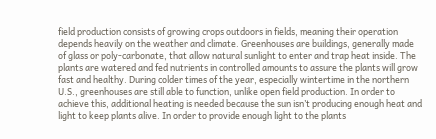field production consists of growing crops outdoors in fields, meaning their operation depends heavily on the weather and climate. Greenhouses are buildings, generally made of glass or poly-carbonate, that allow natural sunlight to enter and trap heat inside. The plants are watered and fed nutrients in controlled amounts to assure the plants will grow fast and healthy. During colder times of the year, especially wintertime in the northern U.S., greenhouses are still able to function, unlike open field production. In order to achieve this, additional heating is needed because the sun isn’t producing enough heat and light to keep plants alive. In order to provide enough light to the plants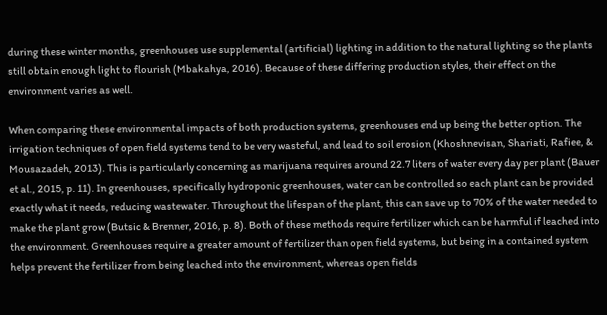during these winter months, greenhouses use supplemental (artificial) lighting in addition to the natural lighting so the plants still obtain enough light to flourish (Mbakahya, 2016). Because of these differing production styles, their effect on the environment varies as well.

When comparing these environmental impacts of both production systems, greenhouses end up being the better option. The irrigation techniques of open field systems tend to be very wasteful, and lead to soil erosion (Khoshnevisan, Shariati, Rafiee, & Mousazadeh, 2013). This is particularly concerning as marijuana requires around 22.7 liters of water every day per plant (Bauer et al., 2015, p. 11). In greenhouses, specifically hydroponic greenhouses, water can be controlled so each plant can be provided exactly what it needs, reducing wastewater. Throughout the lifespan of the plant, this can save up to 70% of the water needed to make the plant grow (Butsic & Brenner, 2016, p. 8). Both of these methods require fertilizer which can be harmful if leached into the environment. Greenhouses require a greater amount of fertilizer than open field systems, but being in a contained system helps prevent the fertilizer from being leached into the environment, whereas open fields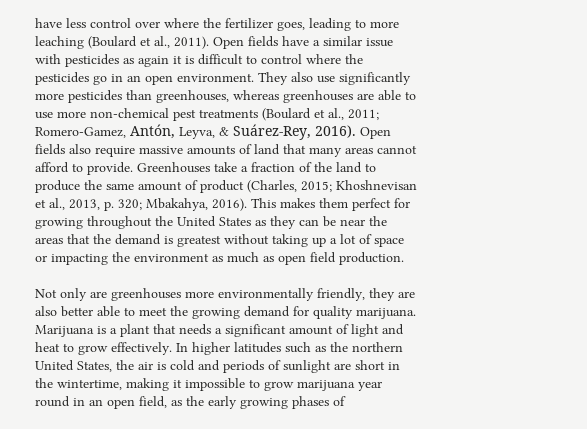have less control over where the fertilizer goes, leading to more leaching (Boulard et al., 2011). Open fields have a similar issue with pesticides as again it is difficult to control where the pesticides go in an open environment. They also use significantly more pesticides than greenhouses, whereas greenhouses are able to use more non-chemical pest treatments (Boulard et al., 2011; Romero-Gamez, Antón, Leyva, & Suárez-Rey, 2016). Open fields also require massive amounts of land that many areas cannot afford to provide. Greenhouses take a fraction of the land to produce the same amount of product (Charles, 2015; Khoshnevisan et al., 2013, p. 320; Mbakahya, 2016). This makes them perfect for growing throughout the United States as they can be near the areas that the demand is greatest without taking up a lot of space or impacting the environment as much as open field production.

Not only are greenhouses more environmentally friendly, they are also better able to meet the growing demand for quality marijuana. Marijuana is a plant that needs a significant amount of light and heat to grow effectively. In higher latitudes such as the northern United States, the air is cold and periods of sunlight are short in the wintertime, making it impossible to grow marijuana year round in an open field, as the early growing phases of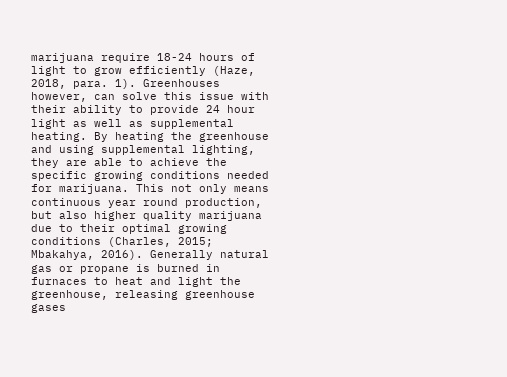marijuana require 18-24 hours of light to grow efficiently (Haze, 2018, para. 1). Greenhouses however, can solve this issue with their ability to provide 24 hour light as well as supplemental heating. By heating the greenhouse and using supplemental lighting, they are able to achieve the specific growing conditions needed for marijuana. This not only means continuous year round production, but also higher quality marijuana due to their optimal growing conditions (Charles, 2015; Mbakahya, 2016). Generally natural gas or propane is burned in furnaces to heat and light the greenhouse, releasing greenhouse gases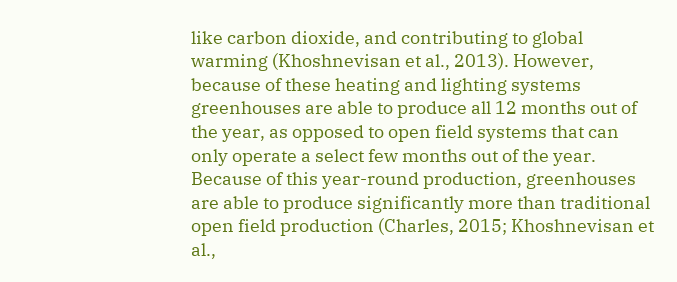like carbon dioxide, and contributing to global warming (Khoshnevisan et al., 2013). However, because of these heating and lighting systems greenhouses are able to produce all 12 months out of the year, as opposed to open field systems that can only operate a select few months out of the year. Because of this year-round production, greenhouses are able to produce significantly more than traditional open field production (Charles, 2015; Khoshnevisan et al.,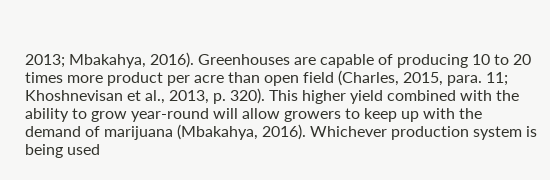2013; Mbakahya, 2016). Greenhouses are capable of producing 10 to 20 times more product per acre than open field (Charles, 2015, para. 11; Khoshnevisan et al., 2013, p. 320). This higher yield combined with the ability to grow year-round will allow growers to keep up with the demand of marijuana (Mbakahya, 2016). Whichever production system is being used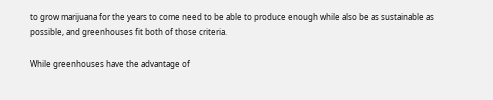to grow marijuana for the years to come need to be able to produce enough while also be as sustainable as possible, and greenhouses fit both of those criteria.

While greenhouses have the advantage of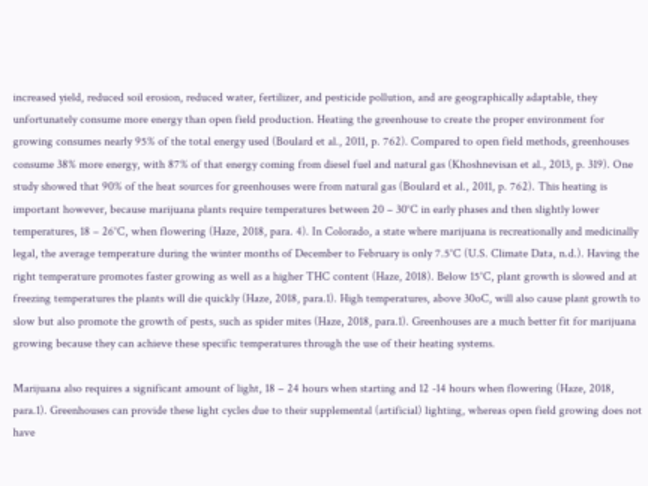increased yield, reduced soil erosion, reduced water, fertilizer, and pesticide pollution, and are geographically adaptable, they unfortunately consume more energy than open field production. Heating the greenhouse to create the proper environment for growing consumes nearly 95% of the total energy used (Boulard et al., 2011, p. 762). Compared to open field methods, greenhouses consume 38% more energy, with 87% of that energy coming from diesel fuel and natural gas (Khoshnevisan et al., 2013, p. 319). One study showed that 90% of the heat sources for greenhouses were from natural gas (Boulard et al., 2011, p. 762). This heating is important however, because marijuana plants require temperatures between 20 – 30°C in early phases and then slightly lower temperatures, 18 – 26°C, when flowering (Haze, 2018, para. 4). In Colorado, a state where marijuana is recreationally and medicinally legal, the average temperature during the winter months of December to February is only 7.5°C (U.S. Climate Data, n.d.). Having the right temperature promotes faster growing as well as a higher THC content (Haze, 2018). Below 15°C, plant growth is slowed and at freezing temperatures the plants will die quickly (Haze, 2018, para.1). High temperatures, above 30oC, will also cause plant growth to slow but also promote the growth of pests, such as spider mites (Haze, 2018, para.1). Greenhouses are a much better fit for marijuana growing because they can achieve these specific temperatures through the use of their heating systems.

Marijuana also requires a significant amount of light, 18 – 24 hours when starting and 12 -14 hours when flowering (Haze, 2018, para.1). Greenhouses can provide these light cycles due to their supplemental (artificial) lighting, whereas open field growing does not have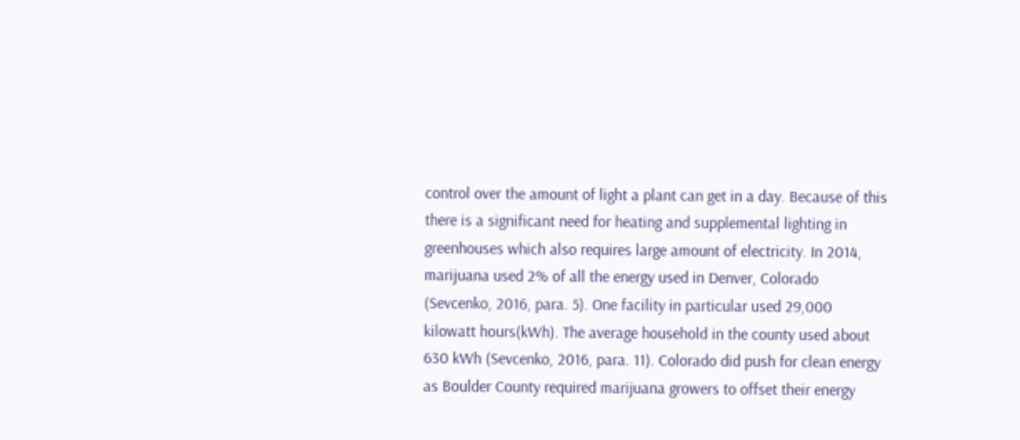control over the amount of light a plant can get in a day. Because of this there is a significant need for heating and supplemental lighting in greenhouses which also requires large amount of electricity. In 2014, marijuana used 2% of all the energy used in Denver, Colorado (Sevcenko, 2016, para. 5). One facility in particular used 29,000 kilowatt hours(kWh). The average household in the county used about 630 kWh (Sevcenko, 2016, para. 11). Colorado did push for clean energy as Boulder County required marijuana growers to offset their energy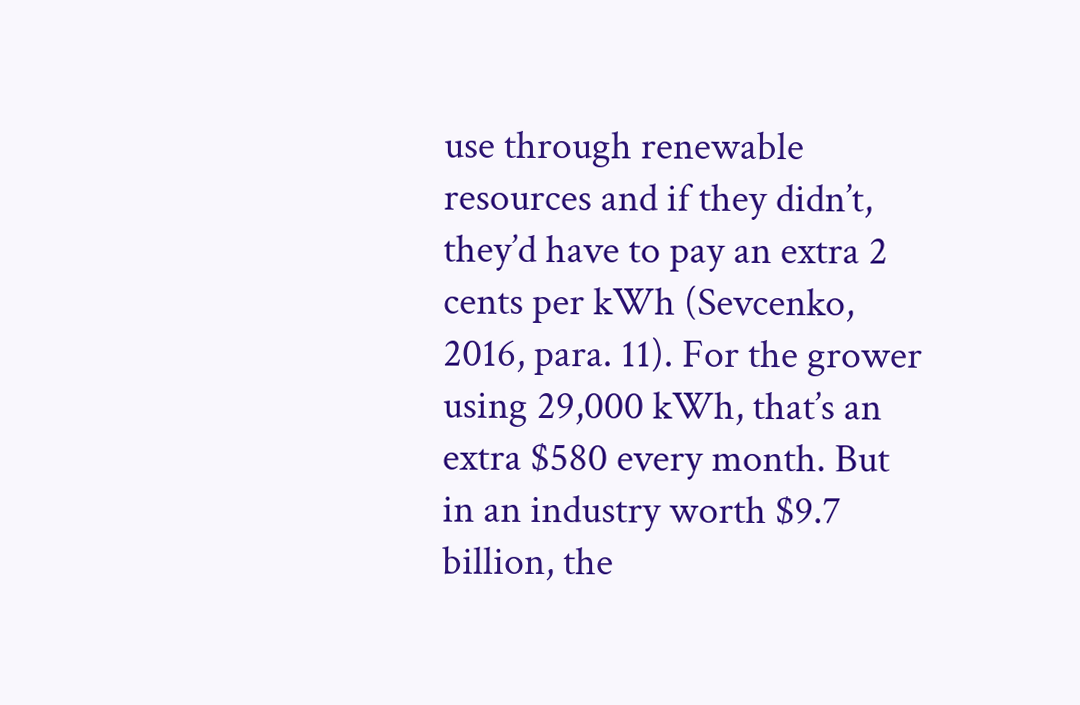use through renewable resources and if they didn’t, they’d have to pay an extra 2 cents per kWh (Sevcenko, 2016, para. 11). For the grower using 29,000 kWh, that’s an extra $580 every month. But in an industry worth $9.7 billion, the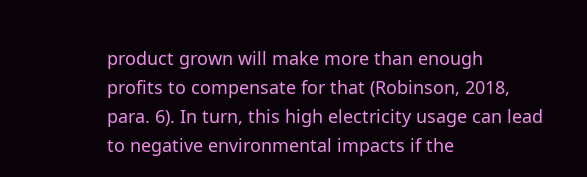product grown will make more than enough profits to compensate for that (Robinson, 2018, para. 6). In turn, this high electricity usage can lead to negative environmental impacts if the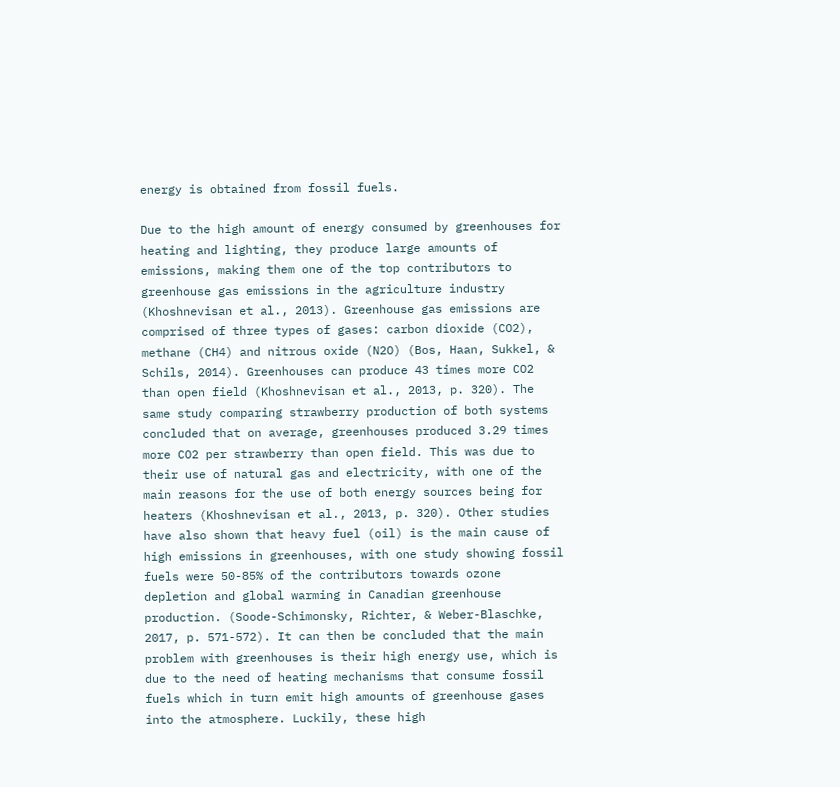energy is obtained from fossil fuels.

Due to the high amount of energy consumed by greenhouses for heating and lighting, they produce large amounts of emissions, making them one of the top contributors to greenhouse gas emissions in the agriculture industry (Khoshnevisan et al., 2013). Greenhouse gas emissions are comprised of three types of gases: carbon dioxide (CO2), methane (CH4) and nitrous oxide (N2O) (Bos, Haan, Sukkel, & Schils, 2014). Greenhouses can produce 43 times more CO2 than open field (Khoshnevisan et al., 2013, p. 320). The same study comparing strawberry production of both systems concluded that on average, greenhouses produced 3.29 times more CO2 per strawberry than open field. This was due to their use of natural gas and electricity, with one of the main reasons for the use of both energy sources being for heaters (Khoshnevisan et al., 2013, p. 320). Other studies have also shown that heavy fuel (oil) is the main cause of high emissions in greenhouses, with one study showing fossil fuels were 50-85% of the contributors towards ozone depletion and global warming in Canadian greenhouse production. (Soode-Schimonsky, Richter, & Weber-Blaschke, 2017, p. 571-572). It can then be concluded that the main problem with greenhouses is their high energy use, which is due to the need of heating mechanisms that consume fossil fuels which in turn emit high amounts of greenhouse gases into the atmosphere. Luckily, these high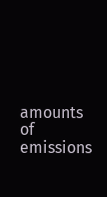amounts of emissions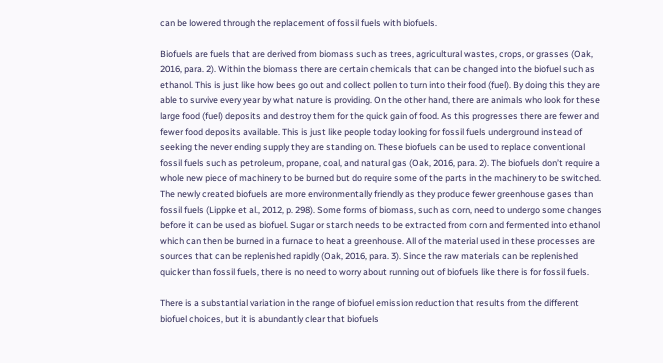can be lowered through the replacement of fossil fuels with biofuels.

Biofuels are fuels that are derived from biomass such as trees, agricultural wastes, crops, or grasses (Oak, 2016, para. 2). Within the biomass there are certain chemicals that can be changed into the biofuel such as ethanol. This is just like how bees go out and collect pollen to turn into their food (fuel). By doing this they are able to survive every year by what nature is providing. On the other hand, there are animals who look for these large food (fuel) deposits and destroy them for the quick gain of food. As this progresses there are fewer and fewer food deposits available. This is just like people today looking for fossil fuels underground instead of seeking the never ending supply they are standing on. These biofuels can be used to replace conventional fossil fuels such as petroleum, propane, coal, and natural gas (Oak, 2016, para. 2). The biofuels don’t require a whole new piece of machinery to be burned but do require some of the parts in the machinery to be switched. The newly created biofuels are more environmentally friendly as they produce fewer greenhouse gases than fossil fuels (Lippke et al., 2012, p. 298). Some forms of biomass, such as corn, need to undergo some changes before it can be used as biofuel. Sugar or starch needs to be extracted from corn and fermented into ethanol which can then be burned in a furnace to heat a greenhouse. All of the material used in these processes are sources that can be replenished rapidly (Oak, 2016, para. 3). Since the raw materials can be replenished quicker than fossil fuels, there is no need to worry about running out of biofuels like there is for fossil fuels.

There is a substantial variation in the range of biofuel emission reduction that results from the different biofuel choices, but it is abundantly clear that biofuels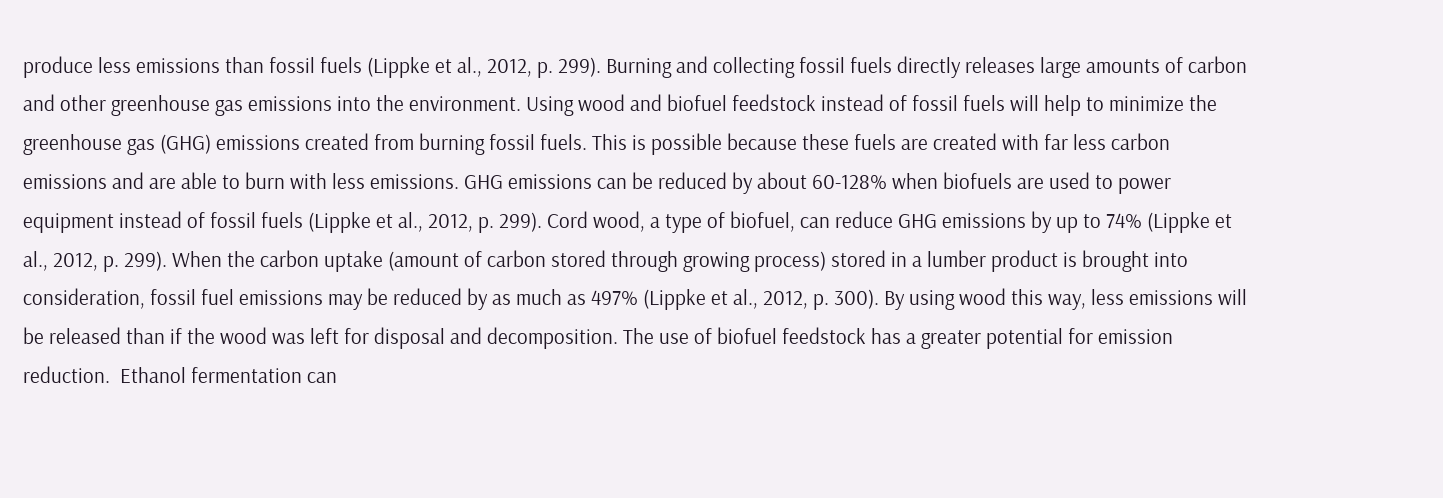produce less emissions than fossil fuels (Lippke et al., 2012, p. 299). Burning and collecting fossil fuels directly releases large amounts of carbon and other greenhouse gas emissions into the environment. Using wood and biofuel feedstock instead of fossil fuels will help to minimize the greenhouse gas (GHG) emissions created from burning fossil fuels. This is possible because these fuels are created with far less carbon emissions and are able to burn with less emissions. GHG emissions can be reduced by about 60-128% when biofuels are used to power equipment instead of fossil fuels (Lippke et al., 2012, p. 299). Cord wood, a type of biofuel, can reduce GHG emissions by up to 74% (Lippke et al., 2012, p. 299). When the carbon uptake (amount of carbon stored through growing process) stored in a lumber product is brought into consideration, fossil fuel emissions may be reduced by as much as 497% (Lippke et al., 2012, p. 300). By using wood this way, less emissions will be released than if the wood was left for disposal and decomposition. The use of biofuel feedstock has a greater potential for emission reduction.  Ethanol fermentation can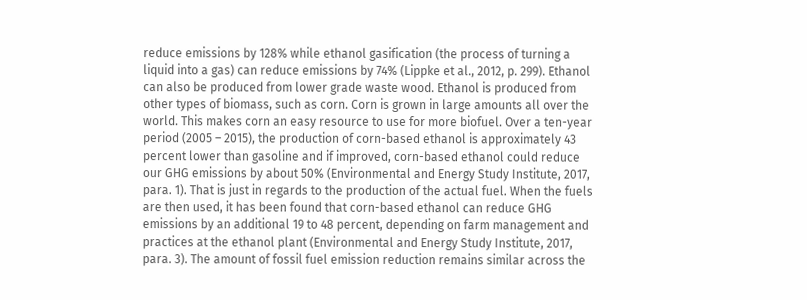reduce emissions by 128% while ethanol gasification (the process of turning a liquid into a gas) can reduce emissions by 74% (Lippke et al., 2012, p. 299). Ethanol can also be produced from lower grade waste wood. Ethanol is produced from other types of biomass, such as corn. Corn is grown in large amounts all over the world. This makes corn an easy resource to use for more biofuel. Over a ten-year period (2005 – 2015), the production of corn-based ethanol is approximately 43 percent lower than gasoline and if improved, corn-based ethanol could reduce our GHG emissions by about 50% (Environmental and Energy Study Institute, 2017, para. 1). That is just in regards to the production of the actual fuel. When the fuels are then used, it has been found that corn-based ethanol can reduce GHG emissions by an additional 19 to 48 percent, depending on farm management and practices at the ethanol plant (Environmental and Energy Study Institute, 2017, para. 3). The amount of fossil fuel emission reduction remains similar across the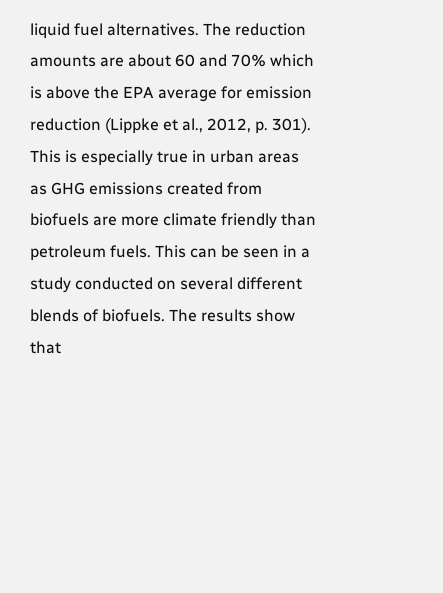liquid fuel alternatives. The reduction amounts are about 60 and 70% which is above the EPA average for emission reduction (Lippke et al., 2012, p. 301). This is especially true in urban areas as GHG emissions created from biofuels are more climate friendly than petroleum fuels. This can be seen in a study conducted on several different blends of biofuels. The results show that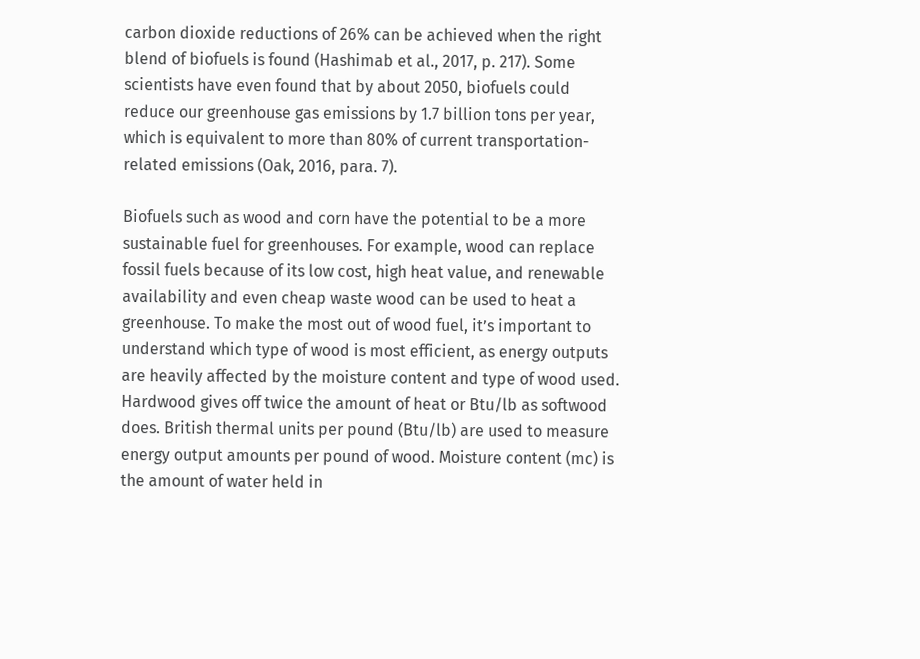carbon dioxide reductions of 26% can be achieved when the right blend of biofuels is found (Hashimab et al., 2017, p. 217). Some scientists have even found that by about 2050, biofuels could reduce our greenhouse gas emissions by 1.7 billion tons per year, which is equivalent to more than 80% of current transportation-related emissions (Oak, 2016, para. 7).

Biofuels such as wood and corn have the potential to be a more sustainable fuel for greenhouses. For example, wood can replace fossil fuels because of its low cost, high heat value, and renewable availability and even cheap waste wood can be used to heat a greenhouse. To make the most out of wood fuel, it’s important to understand which type of wood is most efficient, as energy outputs are heavily affected by the moisture content and type of wood used. Hardwood gives off twice the amount of heat or Btu/lb as softwood does. British thermal units per pound (Btu/lb) are used to measure energy output amounts per pound of wood. Moisture content (mc) is the amount of water held in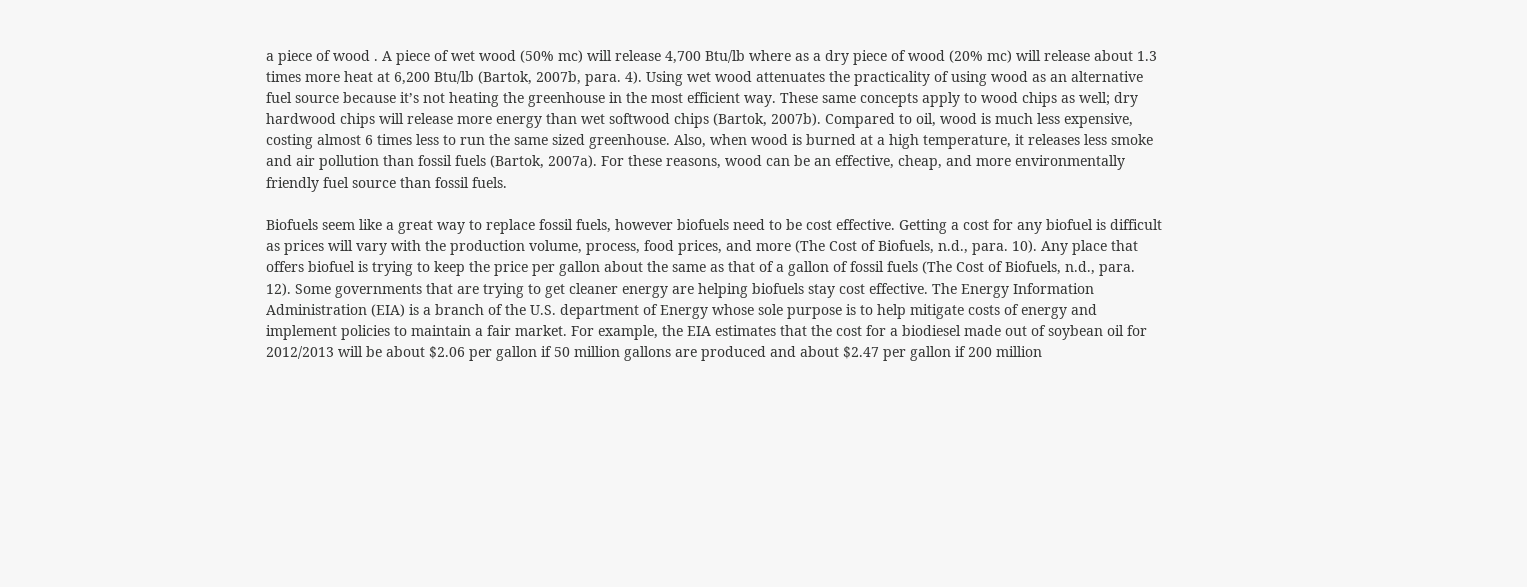a piece of wood . A piece of wet wood (50% mc) will release 4,700 Btu/lb where as a dry piece of wood (20% mc) will release about 1.3  times more heat at 6,200 Btu/lb (Bartok, 2007b, para. 4). Using wet wood attenuates the practicality of using wood as an alternative fuel source because it’s not heating the greenhouse in the most efficient way. These same concepts apply to wood chips as well; dry hardwood chips will release more energy than wet softwood chips (Bartok, 2007b). Compared to oil, wood is much less expensive, costing almost 6 times less to run the same sized greenhouse. Also, when wood is burned at a high temperature, it releases less smoke and air pollution than fossil fuels (Bartok, 2007a). For these reasons, wood can be an effective, cheap, and more environmentally friendly fuel source than fossil fuels.

Biofuels seem like a great way to replace fossil fuels, however biofuels need to be cost effective. Getting a cost for any biofuel is difficult as prices will vary with the production volume, process, food prices, and more (The Cost of Biofuels, n.d., para. 10). Any place that offers biofuel is trying to keep the price per gallon about the same as that of a gallon of fossil fuels (The Cost of Biofuels, n.d., para. 12). Some governments that are trying to get cleaner energy are helping biofuels stay cost effective. The Energy Information Administration (EIA) is a branch of the U.S. department of Energy whose sole purpose is to help mitigate costs of energy and implement policies to maintain a fair market. For example, the EIA estimates that the cost for a biodiesel made out of soybean oil for 2012/2013 will be about $2.06 per gallon if 50 million gallons are produced and about $2.47 per gallon if 200 million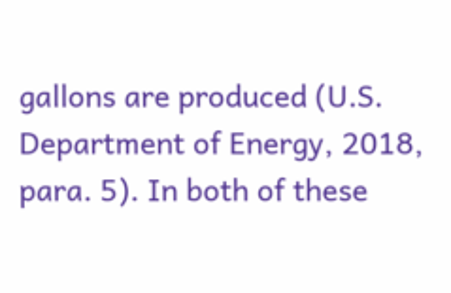gallons are produced (U.S. Department of Energy, 2018, para. 5). In both of these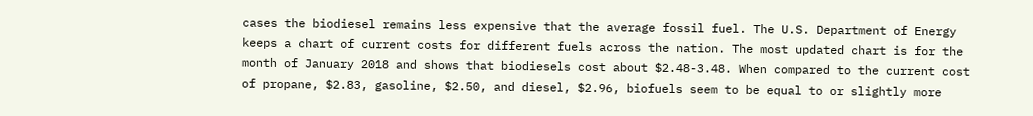cases the biodiesel remains less expensive that the average fossil fuel. The U.S. Department of Energy keeps a chart of current costs for different fuels across the nation. The most updated chart is for the month of January 2018 and shows that biodiesels cost about $2.48-3.48. When compared to the current cost of propane, $2.83, gasoline, $2.50, and diesel, $2.96, biofuels seem to be equal to or slightly more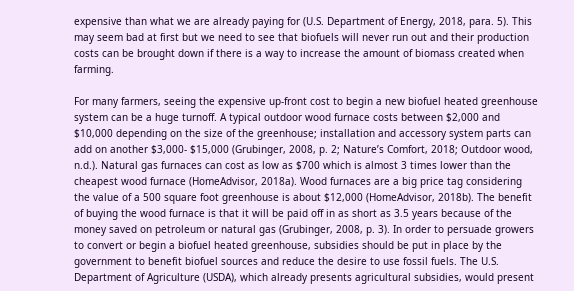expensive than what we are already paying for (U.S. Department of Energy, 2018, para. 5). This may seem bad at first but we need to see that biofuels will never run out and their production costs can be brought down if there is a way to increase the amount of biomass created when farming.

For many farmers, seeing the expensive up-front cost to begin a new biofuel heated greenhouse system can be a huge turnoff. A typical outdoor wood furnace costs between $2,000 and $10,000 depending on the size of the greenhouse; installation and accessory system parts can add on another $3,000- $15,000 (Grubinger, 2008, p. 2; Nature’s Comfort, 2018; Outdoor wood, n.d.). Natural gas furnaces can cost as low as $700 which is almost 3 times lower than the cheapest wood furnace (HomeAdvisor, 2018a). Wood furnaces are a big price tag considering the value of a 500 square foot greenhouse is about $12,000 (HomeAdvisor, 2018b). The benefit of buying the wood furnace is that it will be paid off in as short as 3.5 years because of the money saved on petroleum or natural gas (Grubinger, 2008, p. 3). In order to persuade growers to convert or begin a biofuel heated greenhouse, subsidies should be put in place by the government to benefit biofuel sources and reduce the desire to use fossil fuels. The U.S. Department of Agriculture (USDA), which already presents agricultural subsidies, would present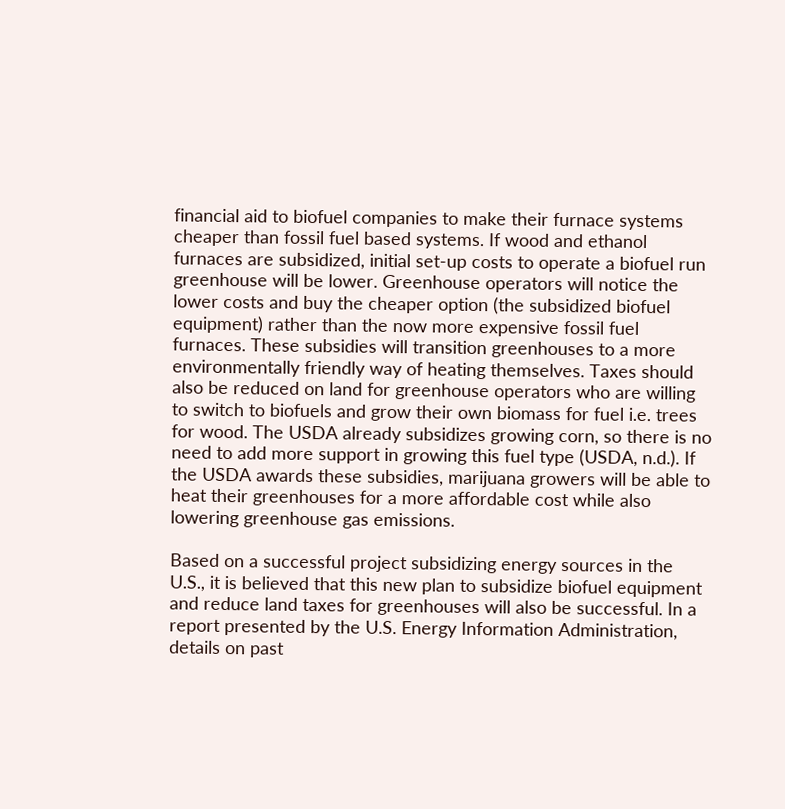financial aid to biofuel companies to make their furnace systems cheaper than fossil fuel based systems. If wood and ethanol furnaces are subsidized, initial set-up costs to operate a biofuel run greenhouse will be lower. Greenhouse operators will notice the lower costs and buy the cheaper option (the subsidized biofuel equipment) rather than the now more expensive fossil fuel furnaces. These subsidies will transition greenhouses to a more environmentally friendly way of heating themselves. Taxes should also be reduced on land for greenhouse operators who are willing to switch to biofuels and grow their own biomass for fuel i.e. trees for wood. The USDA already subsidizes growing corn, so there is no need to add more support in growing this fuel type (USDA, n.d.). If the USDA awards these subsidies, marijuana growers will be able to heat their greenhouses for a more affordable cost while also lowering greenhouse gas emissions.

Based on a successful project subsidizing energy sources in the U.S., it is believed that this new plan to subsidize biofuel equipment and reduce land taxes for greenhouses will also be successful. In a report presented by the U.S. Energy Information Administration, details on past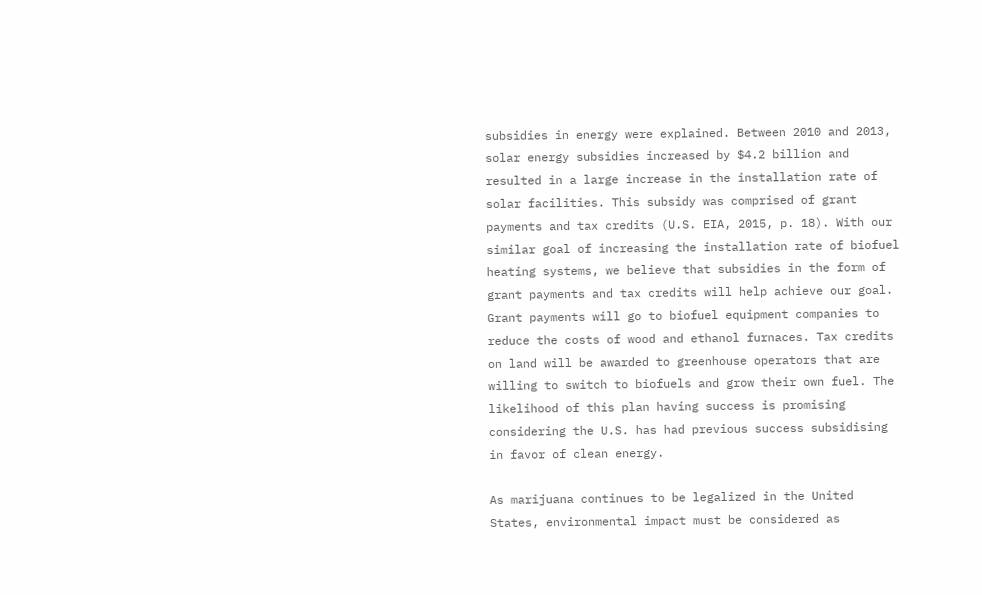subsidies in energy were explained. Between 2010 and 2013, solar energy subsidies increased by $4.2 billion and resulted in a large increase in the installation rate of solar facilities. This subsidy was comprised of grant payments and tax credits (U.S. EIA, 2015, p. 18). With our similar goal of increasing the installation rate of biofuel heating systems, we believe that subsidies in the form of grant payments and tax credits will help achieve our goal. Grant payments will go to biofuel equipment companies to reduce the costs of wood and ethanol furnaces. Tax credits on land will be awarded to greenhouse operators that are willing to switch to biofuels and grow their own fuel. The likelihood of this plan having success is promising considering the U.S. has had previous success subsidising in favor of clean energy.

As marijuana continues to be legalized in the United States, environmental impact must be considered as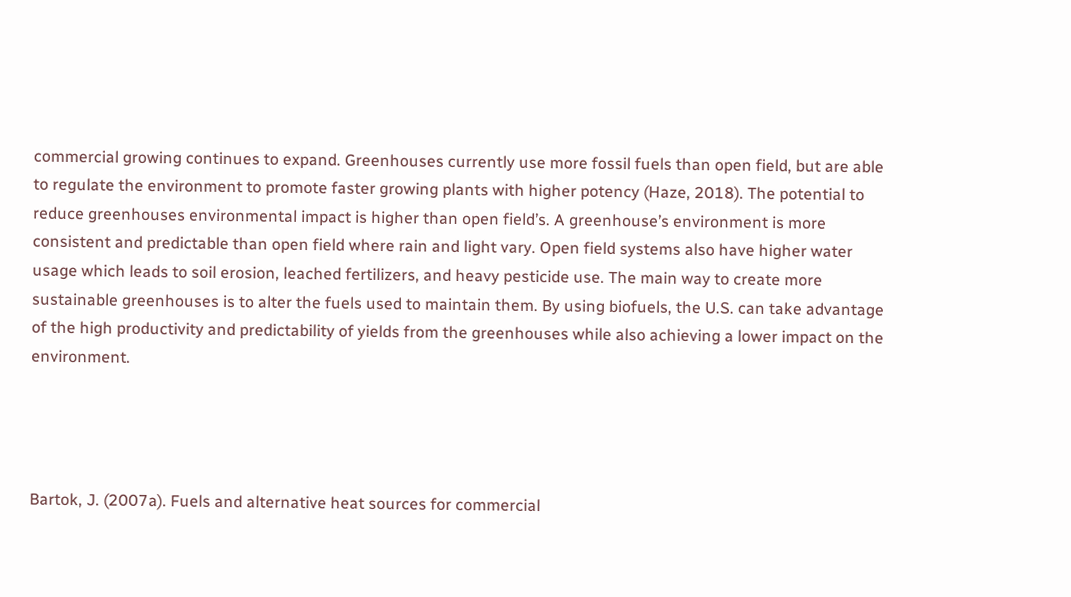commercial growing continues to expand. Greenhouses currently use more fossil fuels than open field, but are able to regulate the environment to promote faster growing plants with higher potency (Haze, 2018). The potential to reduce greenhouses environmental impact is higher than open field’s. A greenhouse’s environment is more consistent and predictable than open field where rain and light vary. Open field systems also have higher water usage which leads to soil erosion, leached fertilizers, and heavy pesticide use. The main way to create more sustainable greenhouses is to alter the fuels used to maintain them. By using biofuels, the U.S. can take advantage of the high productivity and predictability of yields from the greenhouses while also achieving a lower impact on the environment.




Bartok, J. (2007a). Fuels and alternative heat sources for commercial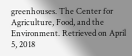greenhouses. The Center for Agriculture, Food, and the Environment. Retrieved on April 5, 2018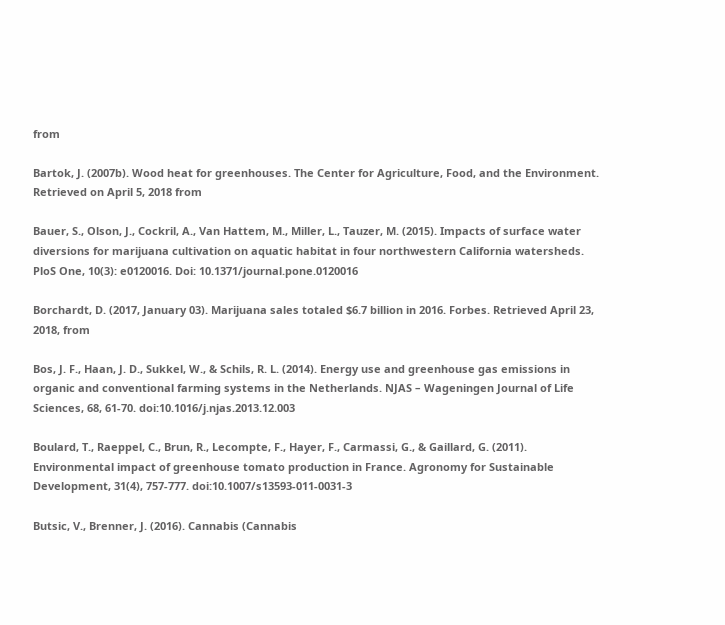from

Bartok, J. (2007b). Wood heat for greenhouses. The Center for Agriculture, Food, and the Environment. Retrieved on April 5, 2018 from

Bauer, S., Olson, J., Cockril, A., Van Hattem, M., Miller, L., Tauzer, M. (2015). Impacts of surface water diversions for marijuana cultivation on aquatic habitat in four northwestern California watersheds. PloS One, 10(3): e0120016. Doi: 10.1371/journal.pone.0120016

Borchardt, D. (2017, January 03). Marijuana sales totaled $6.7 billion in 2016. Forbes. Retrieved April 23, 2018, from

Bos, J. F., Haan, J. D., Sukkel, W., & Schils, R. L. (2014). Energy use and greenhouse gas emissions in organic and conventional farming systems in the Netherlands. NJAS – Wageningen Journal of Life Sciences, 68, 61-70. doi:10.1016/j.njas.2013.12.003

Boulard, T., Raeppel, C., Brun, R., Lecompte, F., Hayer, F., Carmassi, G., & Gaillard, G. (2011). Environmental impact of greenhouse tomato production in France. Agronomy for Sustainable Development, 31(4), 757-777. doi:10.1007/s13593-011-0031-3

Butsic, V., Brenner, J. (2016). Cannabis (Cannabis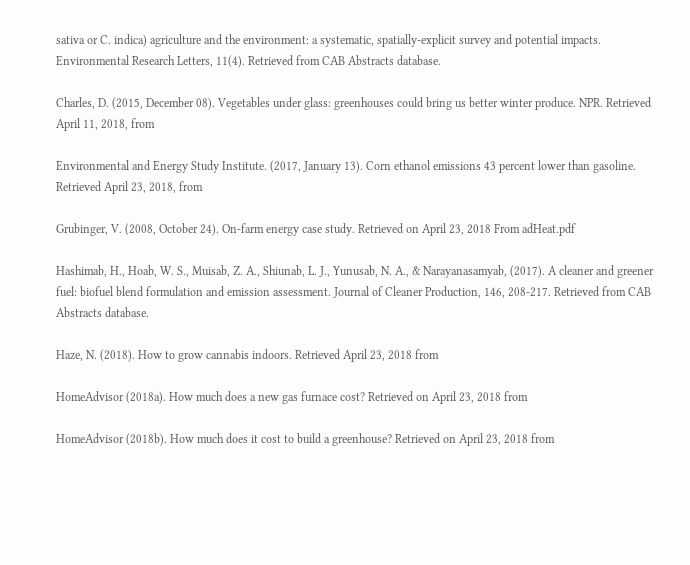sativa or C. indica) agriculture and the environment: a systematic, spatially-explicit survey and potential impacts. Environmental Research Letters, 11(4). Retrieved from CAB Abstracts database.

Charles, D. (2015, December 08). Vegetables under glass: greenhouses could bring us better winter produce. NPR. Retrieved April 11, 2018, from

Environmental and Energy Study Institute. (2017, January 13). Corn ethanol emissions 43 percent lower than gasoline. Retrieved April 23, 2018, from

Grubinger, V. (2008, October 24). On-farm energy case study. Retrieved on April 23, 2018 From adHeat.pdf

Hashimab, H., Hoab, W. S., Muisab, Z. A., Shiunab, L. J., Yunusab, N. A., & Narayanasamyab, (2017). A cleaner and greener fuel: biofuel blend formulation and emission assessment. Journal of Cleaner Production, 146, 208-217. Retrieved from CAB Abstracts database.

Haze, N. (2018). How to grow cannabis indoors. Retrieved April 23, 2018 from

HomeAdvisor (2018a). How much does a new gas furnace cost? Retrieved on April 23, 2018 from

HomeAdvisor (2018b). How much does it cost to build a greenhouse? Retrieved on April 23, 2018 from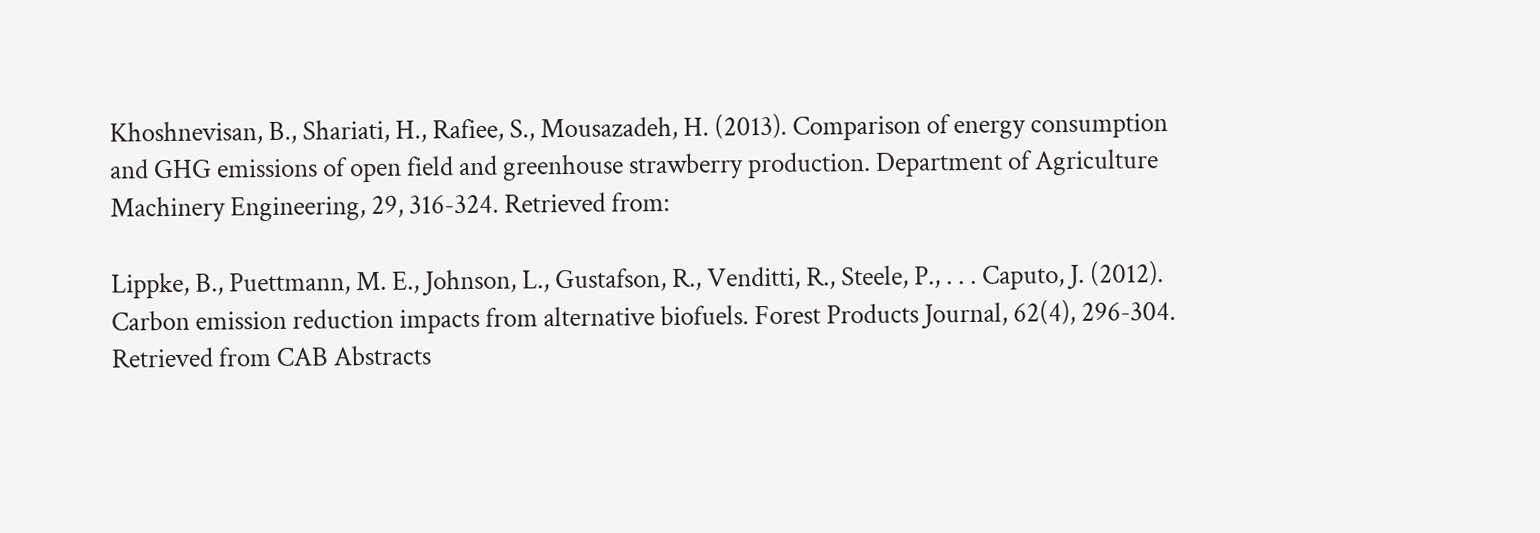Khoshnevisan, B., Shariati, H., Rafiee, S., Mousazadeh, H. (2013). Comparison of energy consumption and GHG emissions of open field and greenhouse strawberry production. Department of Agriculture Machinery Engineering, 29, 316-324. Retrieved from:

Lippke, B., Puettmann, M. E., Johnson, L., Gustafson, R., Venditti, R., Steele, P., . . . Caputo, J. (2012). Carbon emission reduction impacts from alternative biofuels. Forest Products Journal, 62(4), 296-304. Retrieved from CAB Abstracts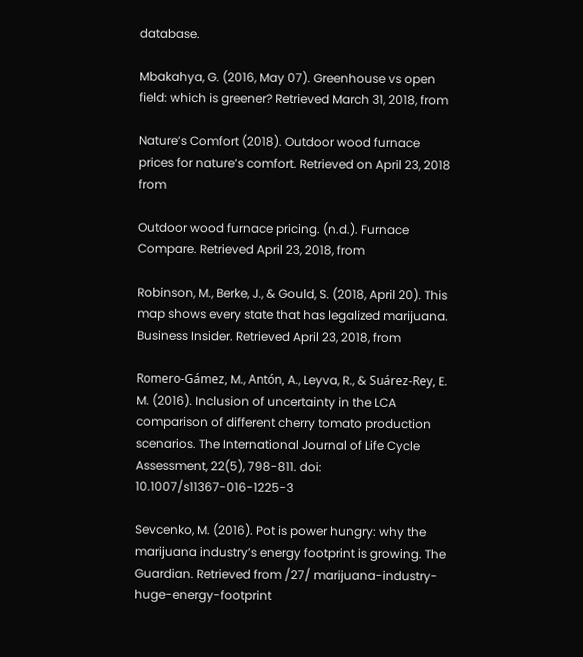database.

Mbakahya, G. (2016, May 07). Greenhouse vs open field: which is greener? Retrieved March 31, 2018, from

Nature’s Comfort (2018). Outdoor wood furnace prices for nature’s comfort. Retrieved on April 23, 2018 from

Outdoor wood furnace pricing. (n.d.). Furnace Compare. Retrieved April 23, 2018, from

Robinson, M., Berke, J., & Gould, S. (2018, April 20). This map shows every state that has legalized marijuana. Business Insider. Retrieved April 23, 2018, from

Romero-Gámez, M., Antón, A., Leyva, R., & Suárez-Rey, E. M. (2016). Inclusion of uncertainty in the LCA comparison of different cherry tomato production scenarios. The International Journal of Life Cycle Assessment, 22(5), 798-811. doi: 10.1007/s11367-016-1225-3

Sevcenko, M. (2016). Pot is power hungry: why the marijuana industry’s energy footprint is growing. The Guardian. Retrieved from /27/ marijuana-industry-huge-energy-footprint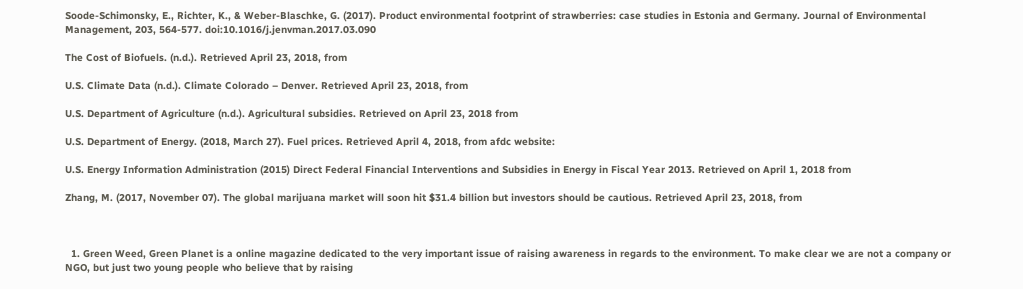Soode-Schimonsky, E., Richter, K., & Weber-Blaschke, G. (2017). Product environmental footprint of strawberries: case studies in Estonia and Germany. Journal of Environmental Management, 203, 564-577. doi:10.1016/j.jenvman.2017.03.090

The Cost of Biofuels. (n.d.). Retrieved April 23, 2018, from

U.S. Climate Data (n.d.). Climate Colorado – Denver. Retrieved April 23, 2018, from

U.S. Department of Agriculture (n.d.). Agricultural subsidies. Retrieved on April 23, 2018 from

U.S. Department of Energy. (2018, March 27). Fuel prices. Retrieved April 4, 2018, from afdc website:

U.S. Energy Information Administration (2015) Direct Federal Financial Interventions and Subsidies in Energy in Fiscal Year 2013. Retrieved on April 1, 2018 from

Zhang, M. (2017, November 07). The global marijuana market will soon hit $31.4 billion but investors should be cautious. Retrieved April 23, 2018, from



  1. Green Weed, Green Planet is a online magazine dedicated to the very important issue of raising awareness in regards to the environment. To make clear we are not a company or NGO, but just two young people who believe that by raising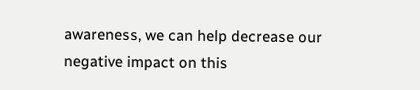awareness, we can help decrease our negative impact on this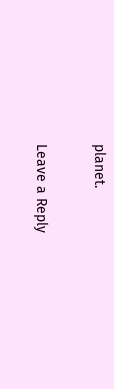planet.

Leave a Reply